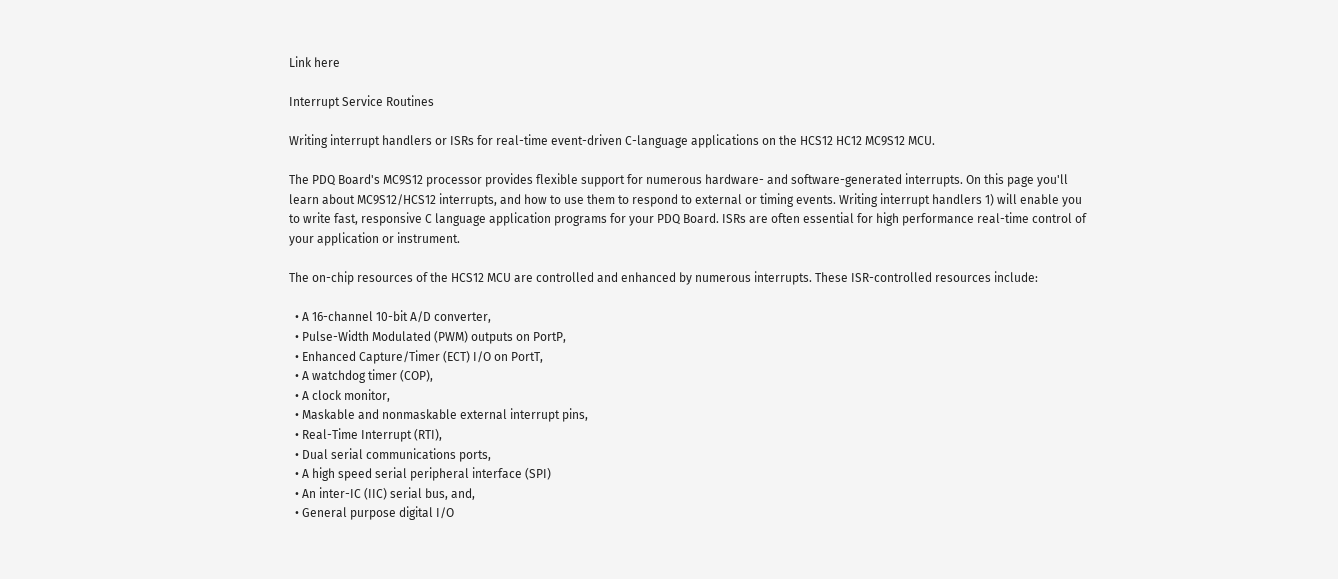Link here

Interrupt Service Routines

Writing interrupt handlers or ISRs for real-time event-driven C-language applications on the HCS12 HC12 MC9S12 MCU.

The PDQ Board's MC9S12 processor provides flexible support for numerous hardware- and software-generated interrupts. On this page you'll learn about MC9S12/HCS12 interrupts, and how to use them to respond to external or timing events. Writing interrupt handlers 1) will enable you to write fast, responsive C language application programs for your PDQ Board. ISRs are often essential for high performance real-time control of your application or instrument.

The on-chip resources of the HCS12 MCU are controlled and enhanced by numerous interrupts. These ISR-controlled resources include:

  • A 16-channel 10-bit A/D converter,
  • Pulse-Width Modulated (PWM) outputs on PortP,
  • Enhanced Capture/Timer (ECT) I/O on PortT,
  • A watchdog timer (COP),
  • A clock monitor,
  • Maskable and nonmaskable external interrupt pins,
  • Real-Time Interrupt (RTI),
  • Dual serial communications ports,
  • A high speed serial peripheral interface (SPI)
  • An inter-IC (IIC) serial bus, and,
  • General purpose digital I/O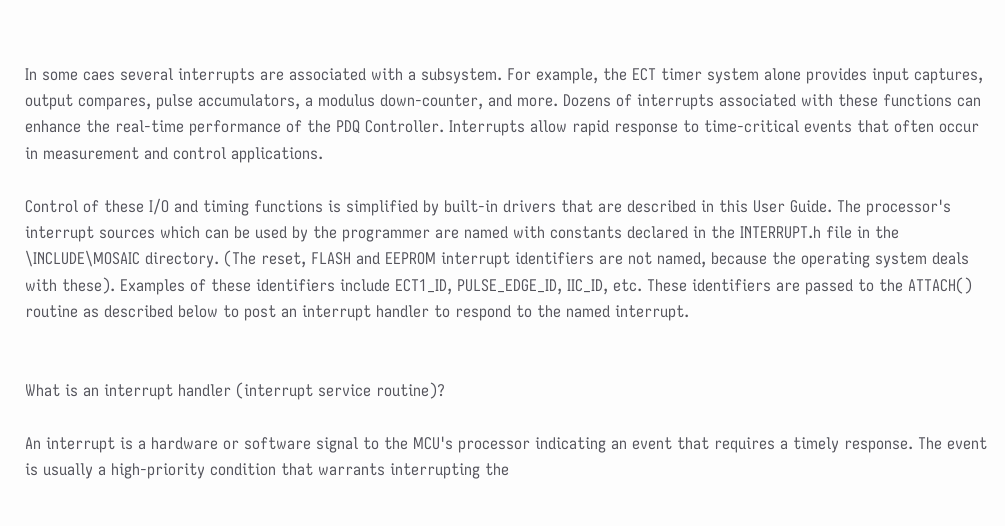In some caes several interrupts are associated with a subsystem. For example, the ECT timer system alone provides input captures, output compares, pulse accumulators, a modulus down-counter, and more. Dozens of interrupts associated with these functions can enhance the real-time performance of the PDQ Controller. Interrupts allow rapid response to time-critical events that often occur in measurement and control applications.

Control of these I/O and timing functions is simplified by built-in drivers that are described in this User Guide. The processor's interrupt sources which can be used by the programmer are named with constants declared in the INTERRUPT.h file in the \INCLUDE\MOSAIC directory. (The reset, FLASH and EEPROM interrupt identifiers are not named, because the operating system deals with these). Examples of these identifiers include ECT1_ID, PULSE_EDGE_ID, IIC_ID, etc. These identifiers are passed to the ATTACH() routine as described below to post an interrupt handler to respond to the named interrupt.


What is an interrupt handler (interrupt service routine)?

An interrupt is a hardware or software signal to the MCU's processor indicating an event that requires a timely response. The event is usually a high-priority condition that warrants interrupting the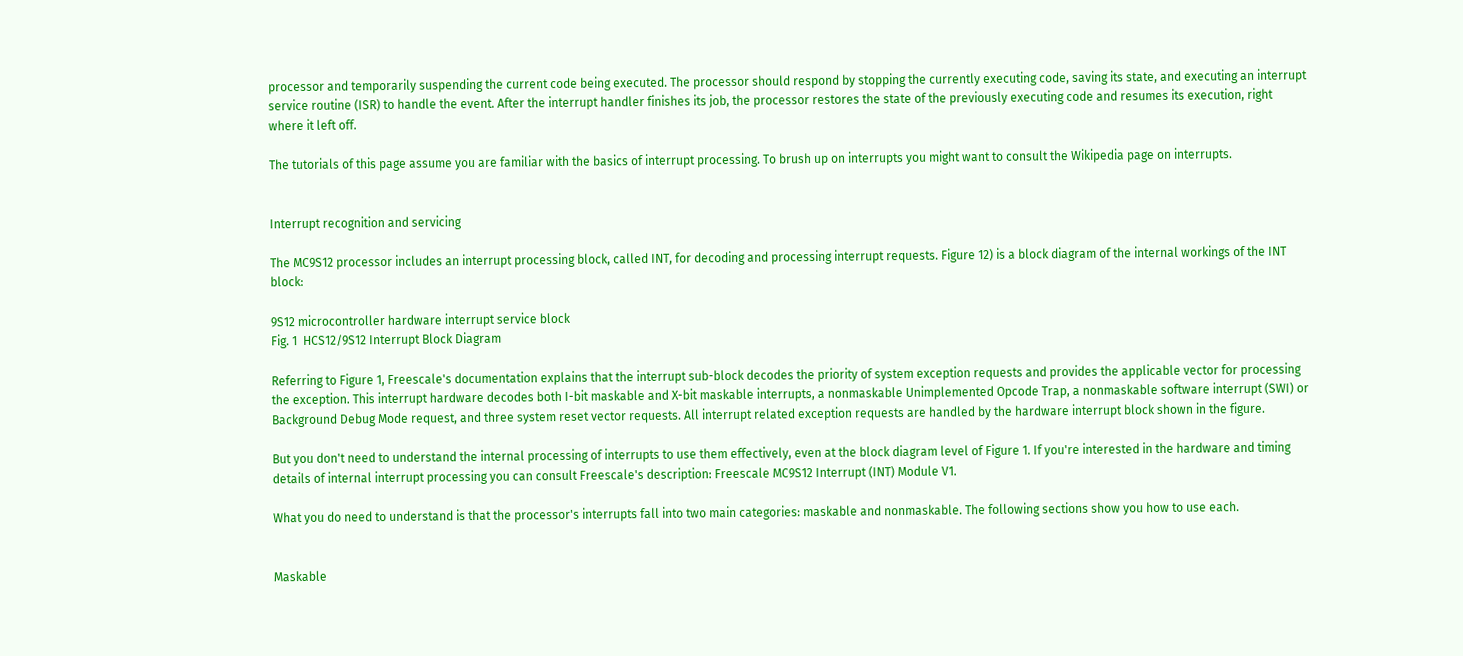processor and temporarily suspending the current code being executed. The processor should respond by stopping the currently executing code, saving its state, and executing an interrupt service routine (ISR) to handle the event. After the interrupt handler finishes its job, the processor restores the state of the previously executing code and resumes its execution, right where it left off.

The tutorials of this page assume you are familiar with the basics of interrupt processing. To brush up on interrupts you might want to consult the Wikipedia page on interrupts.


Interrupt recognition and servicing

The MC9S12 processor includes an interrupt processing block, called INT, for decoding and processing interrupt requests. Figure 12) is a block diagram of the internal workings of the INT block:

9S12 microcontroller hardware interrupt service block
Fig. 1  HCS12/9S12 Interrupt Block Diagram

Referring to Figure 1, Freescale's documentation explains that the interrupt sub-block decodes the priority of system exception requests and provides the applicable vector for processing the exception. This interrupt hardware decodes both I-bit maskable and X-bit maskable interrupts, a nonmaskable Unimplemented Opcode Trap, a nonmaskable software interrupt (SWI) or Background Debug Mode request, and three system reset vector requests. All interrupt related exception requests are handled by the hardware interrupt block shown in the figure.

But you don't need to understand the internal processing of interrupts to use them effectively, even at the block diagram level of Figure 1. If you're interested in the hardware and timing details of internal interrupt processing you can consult Freescale's description: Freescale MC9S12 Interrupt (INT) Module V1.

What you do need to understand is that the processor's interrupts fall into two main categories: maskable and nonmaskable. The following sections show you how to use each.


Maskable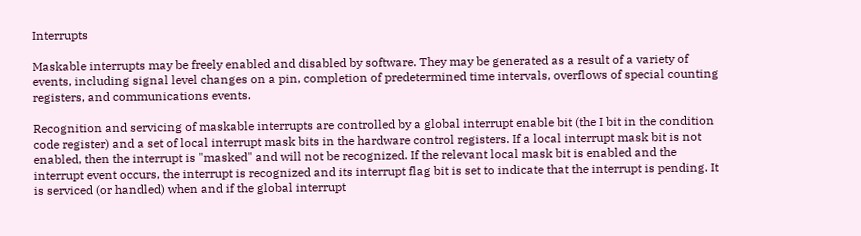Interrupts

Maskable interrupts may be freely enabled and disabled by software. They may be generated as a result of a variety of events, including signal level changes on a pin, completion of predetermined time intervals, overflows of special counting registers, and communications events.

Recognition and servicing of maskable interrupts are controlled by a global interrupt enable bit (the I bit in the condition code register) and a set of local interrupt mask bits in the hardware control registers. If a local interrupt mask bit is not enabled, then the interrupt is "masked" and will not be recognized. If the relevant local mask bit is enabled and the interrupt event occurs, the interrupt is recognized and its interrupt flag bit is set to indicate that the interrupt is pending. It is serviced (or handled) when and if the global interrupt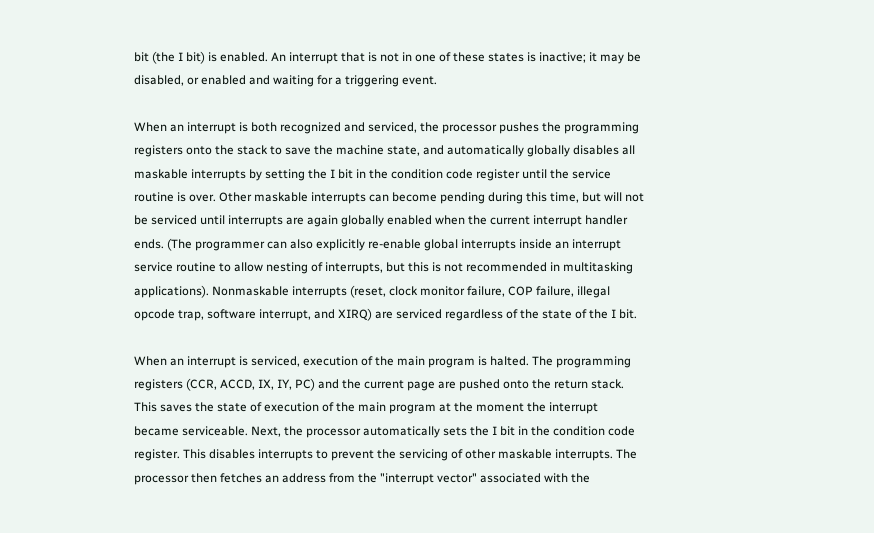bit (the I bit) is enabled. An interrupt that is not in one of these states is inactive; it may be disabled, or enabled and waiting for a triggering event.

When an interrupt is both recognized and serviced, the processor pushes the programming registers onto the stack to save the machine state, and automatically globally disables all maskable interrupts by setting the I bit in the condition code register until the service routine is over. Other maskable interrupts can become pending during this time, but will not be serviced until interrupts are again globally enabled when the current interrupt handler ends. (The programmer can also explicitly re-enable global interrupts inside an interrupt service routine to allow nesting of interrupts, but this is not recommended in multitasking applications). Nonmaskable interrupts (reset, clock monitor failure, COP failure, illegal opcode trap, software interrupt, and XIRQ) are serviced regardless of the state of the I bit.

When an interrupt is serviced, execution of the main program is halted. The programming registers (CCR, ACCD, IX, IY, PC) and the current page are pushed onto the return stack. This saves the state of execution of the main program at the moment the interrupt became serviceable. Next, the processor automatically sets the I bit in the condition code register. This disables interrupts to prevent the servicing of other maskable interrupts. The processor then fetches an address from the "interrupt vector" associated with the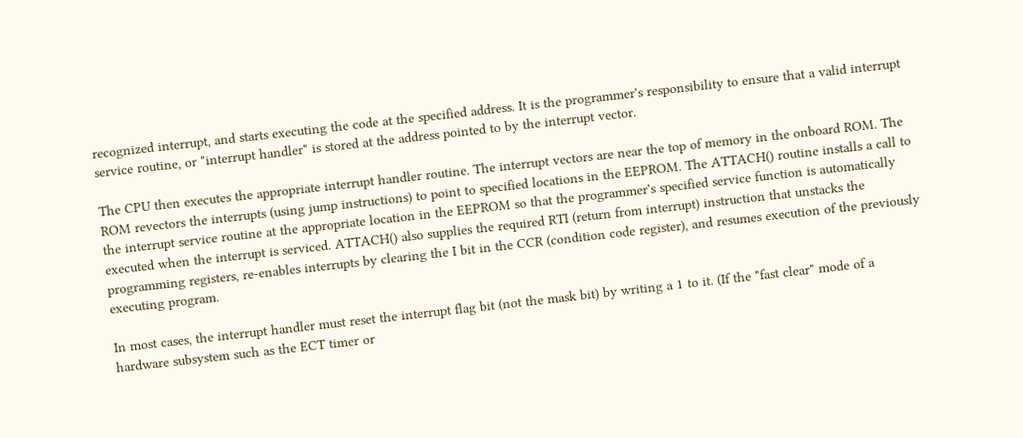recognized interrupt, and starts executing the code at the specified address. It is the programmer's responsibility to ensure that a valid interrupt service routine, or "interrupt handler" is stored at the address pointed to by the interrupt vector.

The CPU then executes the appropriate interrupt handler routine. The interrupt vectors are near the top of memory in the onboard ROM. The ROM revectors the interrupts (using jump instructions) to point to specified locations in the EEPROM. The ATTACH() routine installs a call to the interrupt service routine at the appropriate location in the EEPROM so that the programmer's specified service function is automatically executed when the interrupt is serviced. ATTACH() also supplies the required RTI (return from interrupt) instruction that unstacks the programming registers, re-enables interrupts by clearing the I bit in the CCR (condition code register), and resumes execution of the previously executing program.

In most cases, the interrupt handler must reset the interrupt flag bit (not the mask bit) by writing a 1 to it. (If the "fast clear" mode of a hardware subsystem such as the ECT timer or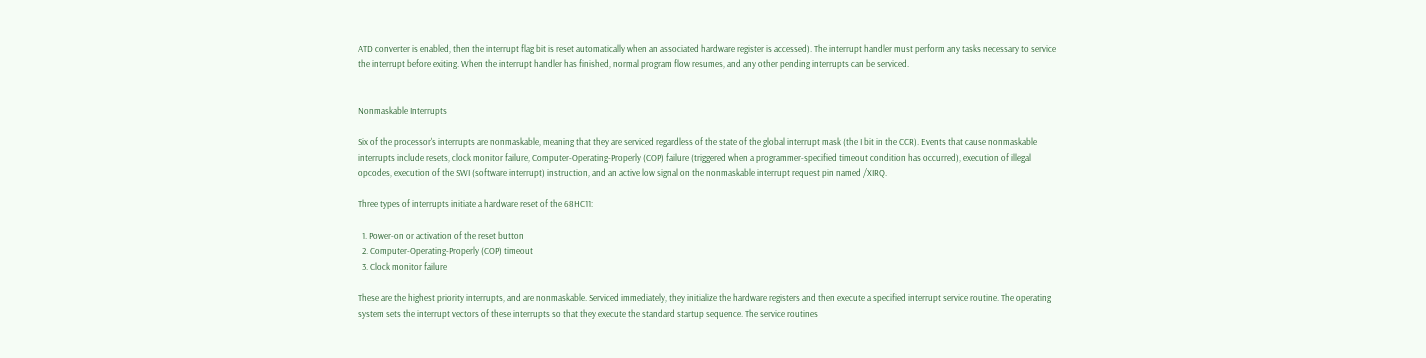ATD converter is enabled, then the interrupt flag bit is reset automatically when an associated hardware register is accessed). The interrupt handler must perform any tasks necessary to service the interrupt before exiting. When the interrupt handler has finished, normal program flow resumes, and any other pending interrupts can be serviced.


Nonmaskable Interrupts

Six of the processor's interrupts are nonmaskable, meaning that they are serviced regardless of the state of the global interrupt mask (the I bit in the CCR). Events that cause nonmaskable interrupts include resets, clock monitor failure, Computer-Operating-Properly (COP) failure (triggered when a programmer-specified timeout condition has occurred), execution of illegal opcodes, execution of the SWI (software interrupt) instruction, and an active low signal on the nonmaskable interrupt request pin named /XIRQ.

Three types of interrupts initiate a hardware reset of the 68HC11:

  1. Power-on or activation of the reset button
  2. Computer-Operating-Properly (COP) timeout
  3. Clock monitor failure

These are the highest priority interrupts, and are nonmaskable. Serviced immediately, they initialize the hardware registers and then execute a specified interrupt service routine. The operating system sets the interrupt vectors of these interrupts so that they execute the standard startup sequence. The service routines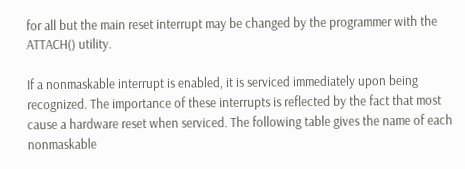for all but the main reset interrupt may be changed by the programmer with the ATTACH() utility.

If a nonmaskable interrupt is enabled, it is serviced immediately upon being recognized. The importance of these interrupts is reflected by the fact that most cause a hardware reset when serviced. The following table gives the name of each nonmaskable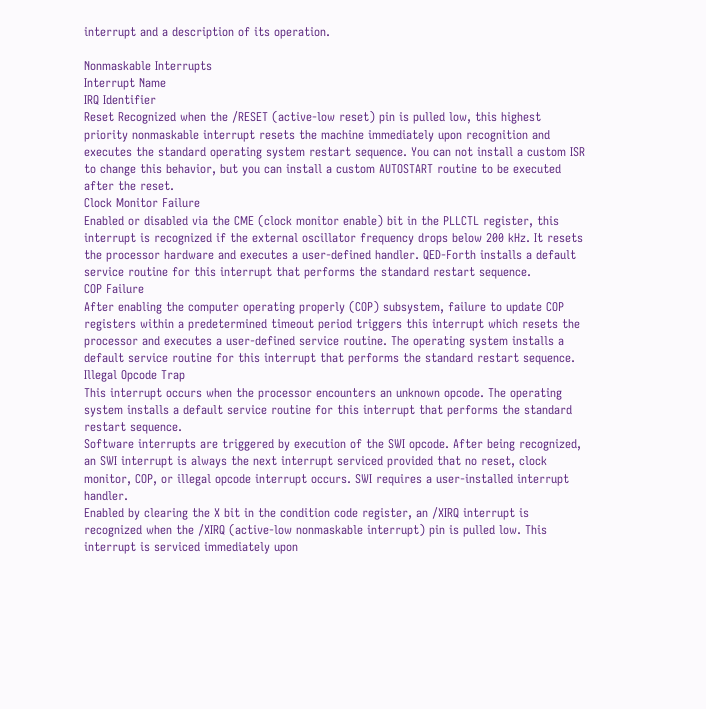interrupt and a description of its operation.

Nonmaskable Interrupts
Interrupt Name
IRQ Identifier
Reset Recognized when the /RESET (active-low reset) pin is pulled low, this highest priority nonmaskable interrupt resets the machine immediately upon recognition and executes the standard operating system restart sequence. You can not install a custom ISR to change this behavior, but you can install a custom AUTOSTART routine to be executed after the reset.
Clock Monitor Failure
Enabled or disabled via the CME (clock monitor enable) bit in the PLLCTL register, this interrupt is recognized if the external oscillator frequency drops below 200 kHz. It resets the processor hardware and executes a user-defined handler. QED-Forth installs a default service routine for this interrupt that performs the standard restart sequence.
COP Failure
After enabling the computer operating properly (COP) subsystem, failure to update COP registers within a predetermined timeout period triggers this interrupt which resets the processor and executes a user-defined service routine. The operating system installs a default service routine for this interrupt that performs the standard restart sequence.
Illegal Opcode Trap
This interrupt occurs when the processor encounters an unknown opcode. The operating system installs a default service routine for this interrupt that performs the standard restart sequence.
Software interrupts are triggered by execution of the SWI opcode. After being recognized, an SWI interrupt is always the next interrupt serviced provided that no reset, clock monitor, COP, or illegal opcode interrupt occurs. SWI requires a user-installed interrupt handler.
Enabled by clearing the X bit in the condition code register, an /XIRQ interrupt is recognized when the /XIRQ (active-low nonmaskable interrupt) pin is pulled low. This interrupt is serviced immediately upon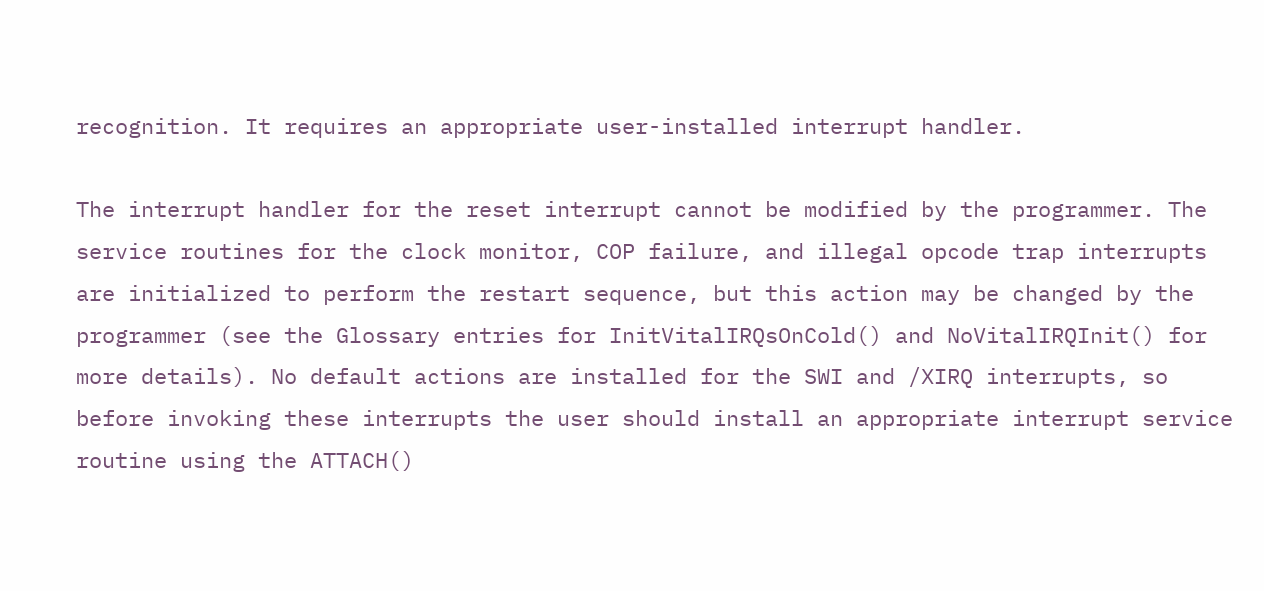recognition. It requires an appropriate user-installed interrupt handler.

The interrupt handler for the reset interrupt cannot be modified by the programmer. The service routines for the clock monitor, COP failure, and illegal opcode trap interrupts are initialized to perform the restart sequence, but this action may be changed by the programmer (see the Glossary entries for InitVitalIRQsOnCold() and NoVitalIRQInit() for more details). No default actions are installed for the SWI and /XIRQ interrupts, so before invoking these interrupts the user should install an appropriate interrupt service routine using the ATTACH()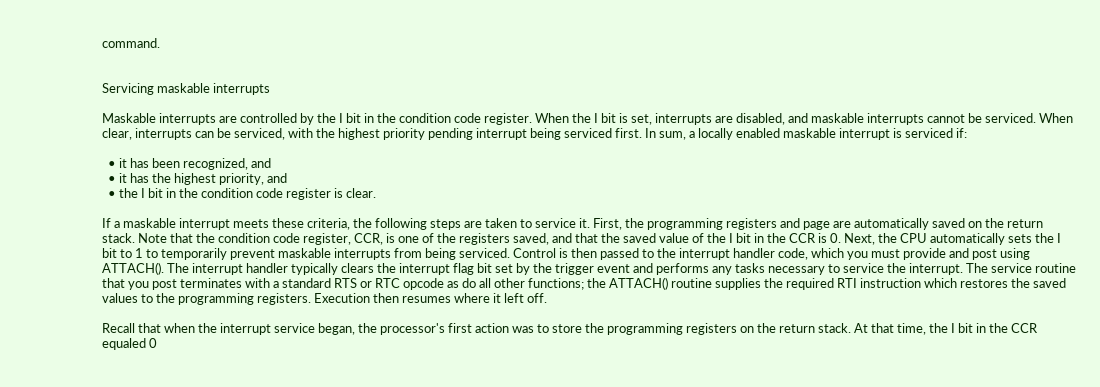command.


Servicing maskable interrupts

Maskable interrupts are controlled by the I bit in the condition code register. When the I bit is set, interrupts are disabled, and maskable interrupts cannot be serviced. When clear, interrupts can be serviced, with the highest priority pending interrupt being serviced first. In sum, a locally enabled maskable interrupt is serviced if:

  • it has been recognized, and
  • it has the highest priority, and
  • the I bit in the condition code register is clear.

If a maskable interrupt meets these criteria, the following steps are taken to service it. First, the programming registers and page are automatically saved on the return stack. Note that the condition code register, CCR, is one of the registers saved, and that the saved value of the I bit in the CCR is 0. Next, the CPU automatically sets the I bit to 1 to temporarily prevent maskable interrupts from being serviced. Control is then passed to the interrupt handler code, which you must provide and post using ATTACH(). The interrupt handler typically clears the interrupt flag bit set by the trigger event and performs any tasks necessary to service the interrupt. The service routine that you post terminates with a standard RTS or RTC opcode as do all other functions; the ATTACH() routine supplies the required RTI instruction which restores the saved values to the programming registers. Execution then resumes where it left off.

Recall that when the interrupt service began, the processor's first action was to store the programming registers on the return stack. At that time, the I bit in the CCR equaled 0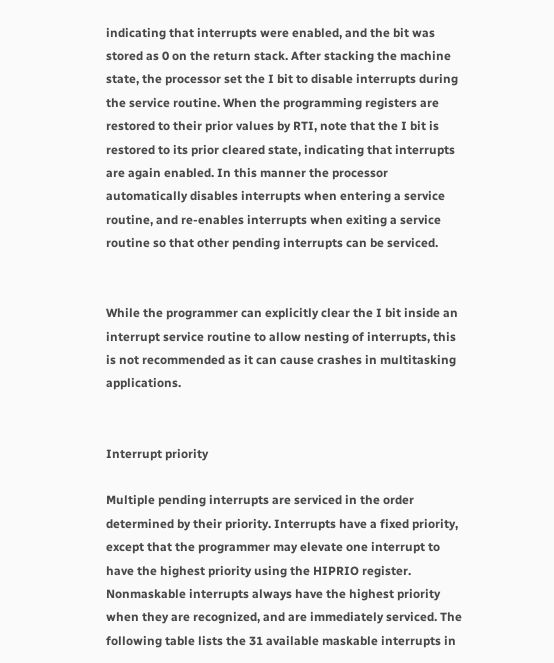indicating that interrupts were enabled, and the bit was stored as 0 on the return stack. After stacking the machine state, the processor set the I bit to disable interrupts during the service routine. When the programming registers are restored to their prior values by RTI, note that the I bit is restored to its prior cleared state, indicating that interrupts are again enabled. In this manner the processor automatically disables interrupts when entering a service routine, and re-enables interrupts when exiting a service routine so that other pending interrupts can be serviced.


While the programmer can explicitly clear the I bit inside an interrupt service routine to allow nesting of interrupts, this is not recommended as it can cause crashes in multitasking applications.


Interrupt priority

Multiple pending interrupts are serviced in the order determined by their priority. Interrupts have a fixed priority, except that the programmer may elevate one interrupt to have the highest priority using the HIPRIO register. Nonmaskable interrupts always have the highest priority when they are recognized, and are immediately serviced. The following table lists the 31 available maskable interrupts in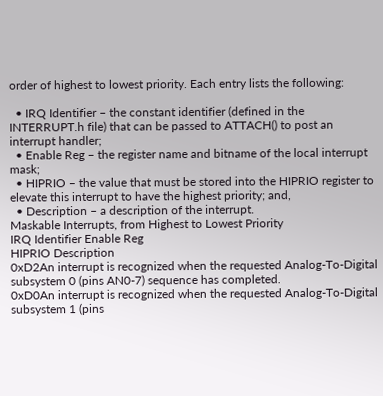order of highest to lowest priority. Each entry lists the following:

  • IRQ Identifier – the constant identifier (defined in the INTERRUPT.h file) that can be passed to ATTACH() to post an interrupt handler;
  • Enable Reg – the register name and bitname of the local interrupt mask;
  • HIPRIO – the value that must be stored into the HIPRIO register to elevate this interrupt to have the highest priority; and,
  • Description – a description of the interrupt.
Maskable Interrupts, from Highest to Lowest Priority
IRQ Identifier Enable Reg
HIPRIO Description
0xD2An interrupt is recognized when the requested Analog-To-Digital subsystem 0 (pins AN0-7) sequence has completed.
0xD0An interrupt is recognized when the requested Analog-To-Digital subsystem 1 (pins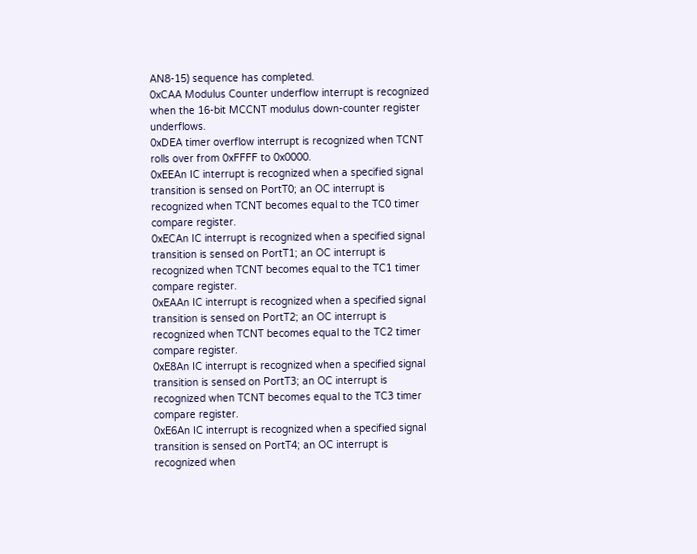AN8-15) sequence has completed.
0xCAA Modulus Counter underflow interrupt is recognized when the 16-bit MCCNT modulus down-counter register underflows.
0xDEA timer overflow interrupt is recognized when TCNT rolls over from 0xFFFF to 0x0000.
0xEEAn IC interrupt is recognized when a specified signal transition is sensed on PortT0; an OC interrupt is recognized when TCNT becomes equal to the TC0 timer compare register.
0xECAn IC interrupt is recognized when a specified signal transition is sensed on PortT1; an OC interrupt is recognized when TCNT becomes equal to the TC1 timer compare register.
0xEAAn IC interrupt is recognized when a specified signal transition is sensed on PortT2; an OC interrupt is recognized when TCNT becomes equal to the TC2 timer compare register.
0xE8An IC interrupt is recognized when a specified signal transition is sensed on PortT3; an OC interrupt is recognized when TCNT becomes equal to the TC3 timer compare register.
0xE6An IC interrupt is recognized when a specified signal transition is sensed on PortT4; an OC interrupt is recognized when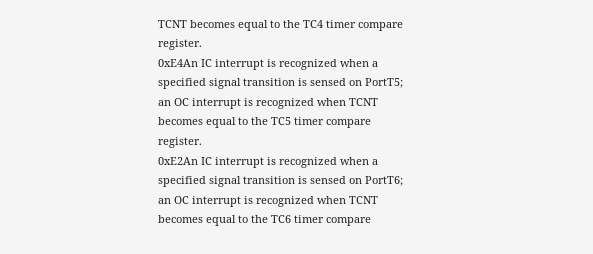TCNT becomes equal to the TC4 timer compare register.
0xE4An IC interrupt is recognized when a specified signal transition is sensed on PortT5; an OC interrupt is recognized when TCNT becomes equal to the TC5 timer compare register.
0xE2An IC interrupt is recognized when a specified signal transition is sensed on PortT6; an OC interrupt is recognized when TCNT becomes equal to the TC6 timer compare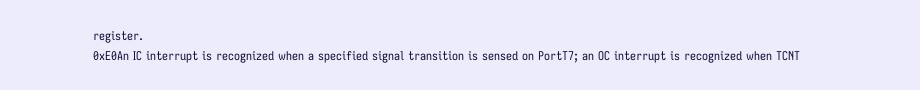register.
0xE0An IC interrupt is recognized when a specified signal transition is sensed on PortT7; an OC interrupt is recognized when TCNT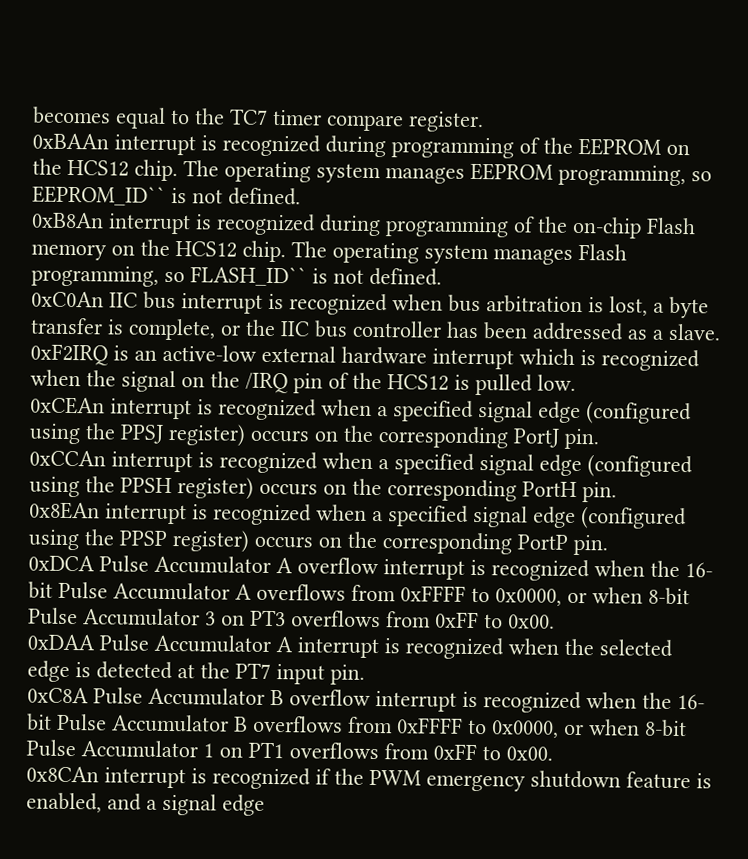becomes equal to the TC7 timer compare register.
0xBAAn interrupt is recognized during programming of the EEPROM on the HCS12 chip. The operating system manages EEPROM programming, so EEPROM_ID`` is not defined.
0xB8An interrupt is recognized during programming of the on-chip Flash memory on the HCS12 chip. The operating system manages Flash programming, so FLASH_ID`` is not defined.
0xC0An IIC bus interrupt is recognized when bus arbitration is lost, a byte transfer is complete, or the IIC bus controller has been addressed as a slave.
0xF2IRQ is an active-low external hardware interrupt which is recognized when the signal on the /IRQ pin of the HCS12 is pulled low.
0xCEAn interrupt is recognized when a specified signal edge (configured using the PPSJ register) occurs on the corresponding PortJ pin.
0xCCAn interrupt is recognized when a specified signal edge (configured using the PPSH register) occurs on the corresponding PortH pin.
0x8EAn interrupt is recognized when a specified signal edge (configured using the PPSP register) occurs on the corresponding PortP pin.
0xDCA Pulse Accumulator A overflow interrupt is recognized when the 16-bit Pulse Accumulator A overflows from 0xFFFF to 0x0000, or when 8-bit Pulse Accumulator 3 on PT3 overflows from 0xFF to 0x00.
0xDAA Pulse Accumulator A interrupt is recognized when the selected edge is detected at the PT7 input pin.
0xC8A Pulse Accumulator B overflow interrupt is recognized when the 16-bit Pulse Accumulator B overflows from 0xFFFF to 0x0000, or when 8-bit Pulse Accumulator 1 on PT1 overflows from 0xFF to 0x00.
0x8CAn interrupt is recognized if the PWM emergency shutdown feature is enabled, and a signal edge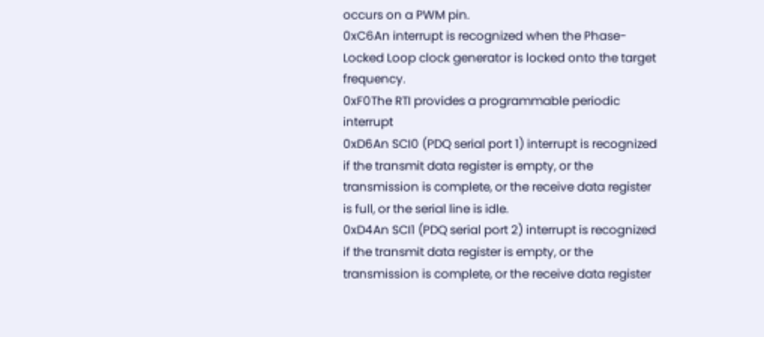occurs on a PWM pin.
0xC6An interrupt is recognized when the Phase-Locked Loop clock generator is locked onto the target frequency.
0xF0The RTI provides a programmable periodic interrupt
0xD6An SCI0 (PDQ serial port 1) interrupt is recognized if the transmit data register is empty, or the transmission is complete, or the receive data register is full, or the serial line is idle.
0xD4An SCI1 (PDQ serial port 2) interrupt is recognized if the transmit data register is empty, or the transmission is complete, or the receive data register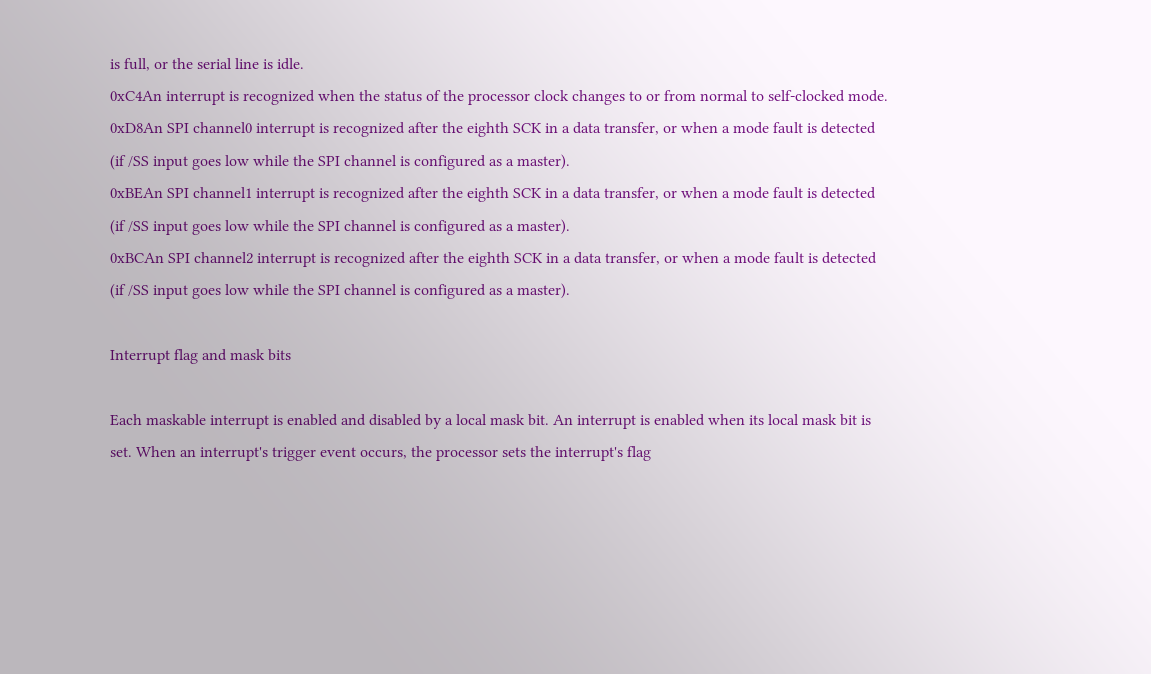is full, or the serial line is idle.
0xC4An interrupt is recognized when the status of the processor clock changes to or from normal to self-clocked mode.
0xD8An SPI channel0 interrupt is recognized after the eighth SCK in a data transfer, or when a mode fault is detected (if /SS input goes low while the SPI channel is configured as a master).
0xBEAn SPI channel1 interrupt is recognized after the eighth SCK in a data transfer, or when a mode fault is detected (if /SS input goes low while the SPI channel is configured as a master).
0xBCAn SPI channel2 interrupt is recognized after the eighth SCK in a data transfer, or when a mode fault is detected (if /SS input goes low while the SPI channel is configured as a master).

Interrupt flag and mask bits

Each maskable interrupt is enabled and disabled by a local mask bit. An interrupt is enabled when its local mask bit is set. When an interrupt's trigger event occurs, the processor sets the interrupt's flag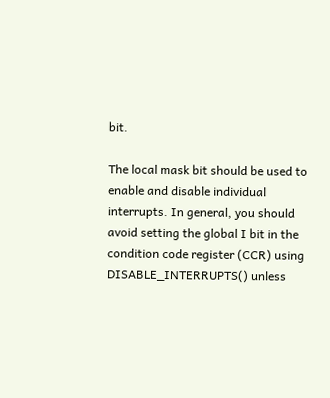bit.

The local mask bit should be used to enable and disable individual interrupts. In general, you should avoid setting the global I bit in the condition code register (CCR) using DISABLE_INTERRUPTS() unless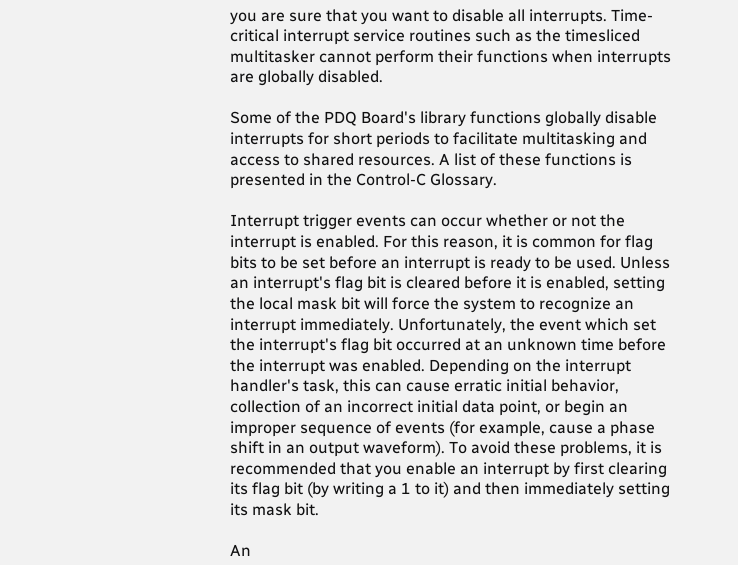you are sure that you want to disable all interrupts. Time-critical interrupt service routines such as the timesliced multitasker cannot perform their functions when interrupts are globally disabled.

Some of the PDQ Board's library functions globally disable interrupts for short periods to facilitate multitasking and access to shared resources. A list of these functions is presented in the Control-C Glossary.

Interrupt trigger events can occur whether or not the interrupt is enabled. For this reason, it is common for flag bits to be set before an interrupt is ready to be used. Unless an interrupt's flag bit is cleared before it is enabled, setting the local mask bit will force the system to recognize an interrupt immediately. Unfortunately, the event which set the interrupt's flag bit occurred at an unknown time before the interrupt was enabled. Depending on the interrupt handler's task, this can cause erratic initial behavior, collection of an incorrect initial data point, or begin an improper sequence of events (for example, cause a phase shift in an output waveform). To avoid these problems, it is recommended that you enable an interrupt by first clearing its flag bit (by writing a 1 to it) and then immediately setting its mask bit.

An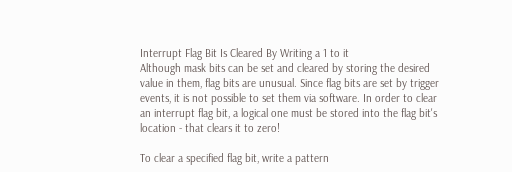Interrupt Flag Bit Is Cleared By Writing a 1 to it
Although mask bits can be set and cleared by storing the desired value in them, flag bits are unusual. Since flag bits are set by trigger events, it is not possible to set them via software. In order to clear an interrupt flag bit, a logical one must be stored into the flag bit's location - that clears it to zero!

To clear a specified flag bit, write a pattern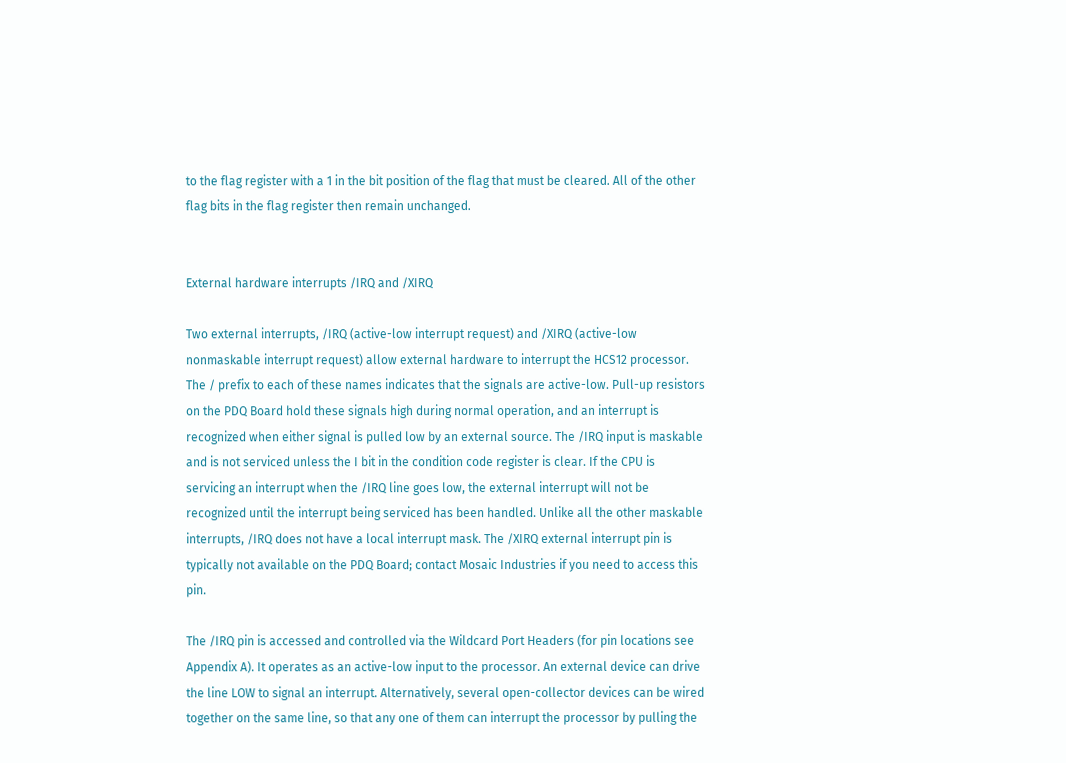to the flag register with a 1 in the bit position of the flag that must be cleared. All of the other flag bits in the flag register then remain unchanged.


External hardware interrupts /IRQ and /XIRQ

Two external interrupts, /IRQ (active-low interrupt request) and /XIRQ (active-low nonmaskable interrupt request) allow external hardware to interrupt the HCS12 processor. The / prefix to each of these names indicates that the signals are active-low. Pull-up resistors on the PDQ Board hold these signals high during normal operation, and an interrupt is recognized when either signal is pulled low by an external source. The /IRQ input is maskable and is not serviced unless the I bit in the condition code register is clear. If the CPU is servicing an interrupt when the /IRQ line goes low, the external interrupt will not be recognized until the interrupt being serviced has been handled. Unlike all the other maskable interrupts, /IRQ does not have a local interrupt mask. The /XIRQ external interrupt pin is typically not available on the PDQ Board; contact Mosaic Industries if you need to access this pin.

The /IRQ pin is accessed and controlled via the Wildcard Port Headers (for pin locations see Appendix A). It operates as an active-low input to the processor. An external device can drive the line LOW to signal an interrupt. Alternatively, several open-collector devices can be wired together on the same line, so that any one of them can interrupt the processor by pulling the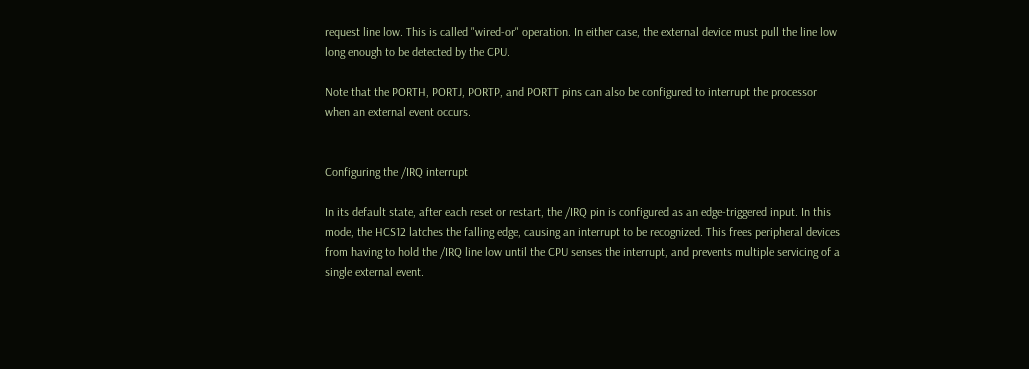request line low. This is called "wired-or" operation. In either case, the external device must pull the line low long enough to be detected by the CPU.

Note that the PORTH, PORTJ, PORTP, and PORTT pins can also be configured to interrupt the processor when an external event occurs.


Configuring the /IRQ interrupt

In its default state, after each reset or restart, the /IRQ pin is configured as an edge-triggered input. In this mode, the HCS12 latches the falling edge, causing an interrupt to be recognized. This frees peripheral devices from having to hold the /IRQ line low until the CPU senses the interrupt, and prevents multiple servicing of a single external event.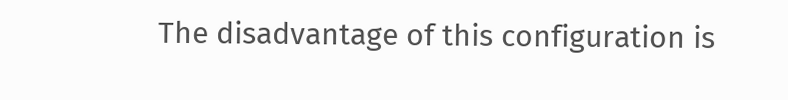The disadvantage of this configuration is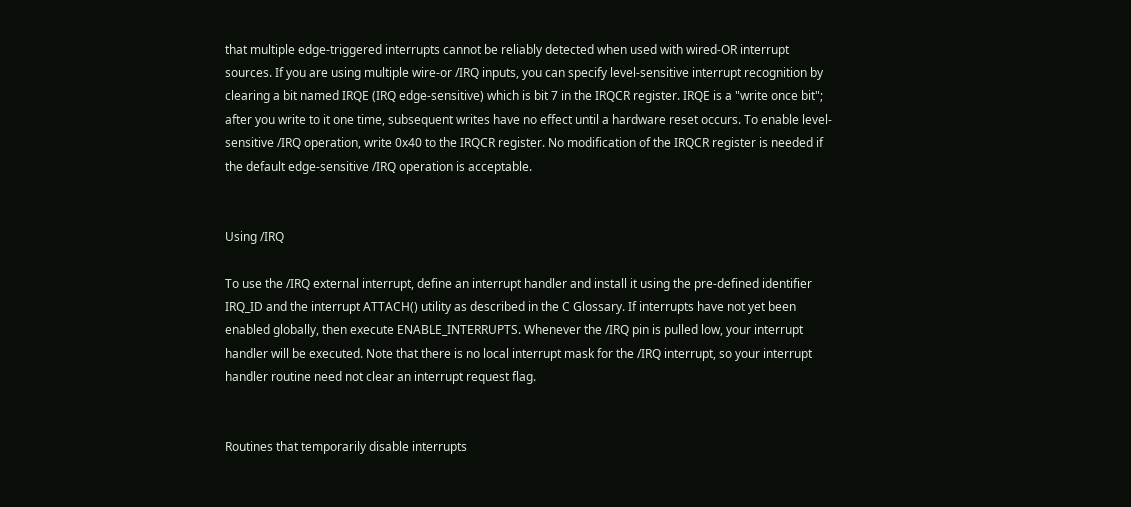that multiple edge-triggered interrupts cannot be reliably detected when used with wired-OR interrupt sources. If you are using multiple wire-or /IRQ inputs, you can specify level-sensitive interrupt recognition by clearing a bit named IRQE (IRQ edge-sensitive) which is bit 7 in the IRQCR register. IRQE is a "write once bit"; after you write to it one time, subsequent writes have no effect until a hardware reset occurs. To enable level-sensitive /IRQ operation, write 0x40 to the IRQCR register. No modification of the IRQCR register is needed if the default edge-sensitive /IRQ operation is acceptable.


Using /IRQ

To use the /IRQ external interrupt, define an interrupt handler and install it using the pre-defined identifier IRQ_ID and the interrupt ATTACH() utility as described in the C Glossary. If interrupts have not yet been enabled globally, then execute ENABLE_INTERRUPTS. Whenever the /IRQ pin is pulled low, your interrupt handler will be executed. Note that there is no local interrupt mask for the /IRQ interrupt, so your interrupt handler routine need not clear an interrupt request flag.


Routines that temporarily disable interrupts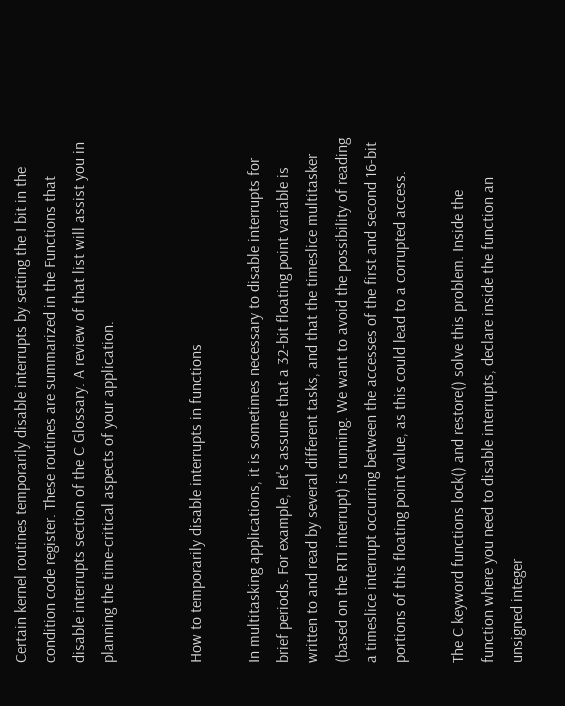Certain kernel routines temporarily disable interrupts by setting the I bit in the condition code register. These routines are summarized in the Functions that disable interrupts section of the C Glossary. A review of that list will assist you in planning the time-critical aspects of your application.


How to temporarily disable interrupts in functions

In multitasking applications, it is sometimes necessary to disable interrupts for brief periods. For example, let's assume that a 32-bit floating point variable is written to and read by several different tasks, and that the timeslice multitasker (based on the RTI interrupt) is running. We want to avoid the possibility of reading a timeslice interrupt occurring between the accesses of the first and second 16-bit portions of this floating point value, as this could lead to a corrupted access.

The C keyword functions lock() and restore() solve this problem. Inside the function where you need to disable interrupts, declare inside the function an unsigned integer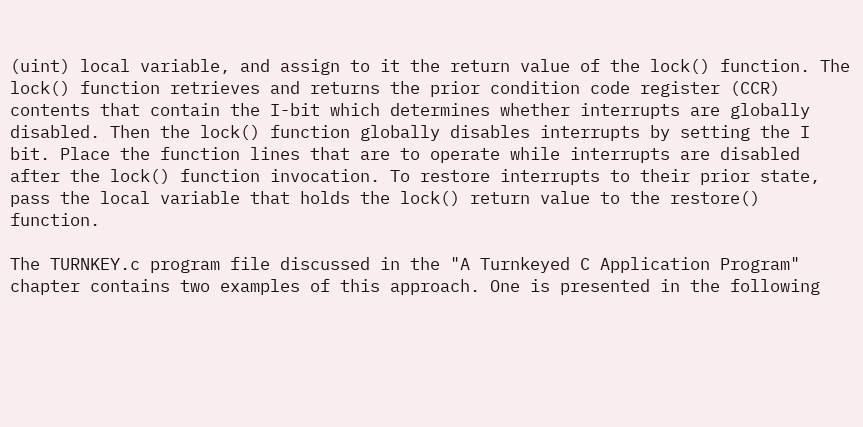(uint) local variable, and assign to it the return value of the lock() function. The lock() function retrieves and returns the prior condition code register (CCR) contents that contain the I-bit which determines whether interrupts are globally disabled. Then the lock() function globally disables interrupts by setting the I bit. Place the function lines that are to operate while interrupts are disabled after the lock() function invocation. To restore interrupts to their prior state, pass the local variable that holds the lock() return value to the restore() function.

The TURNKEY.c program file discussed in the "A Turnkeyed C Application Program" chapter contains two examples of this approach. One is presented in the following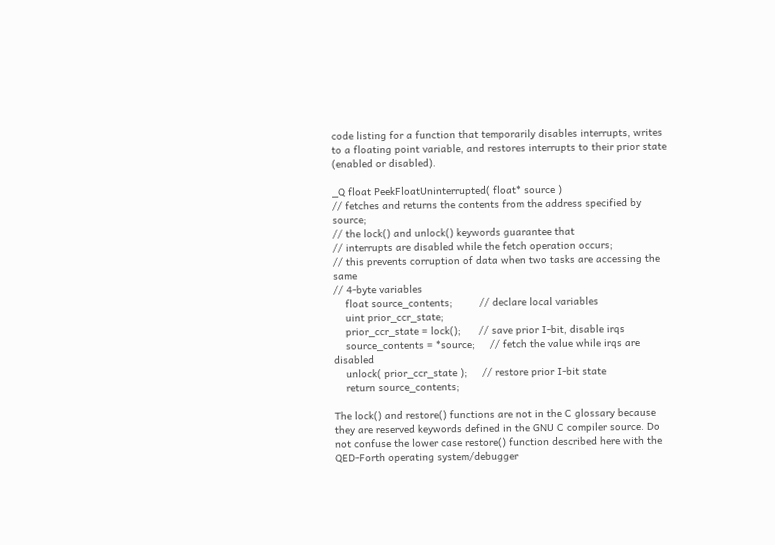code listing for a function that temporarily disables interrupts, writes to a floating point variable, and restores interrupts to their prior state (enabled or disabled).

_Q float PeekFloatUninterrupted( float* source )
// fetches and returns the contents from the address specified by source;
// the lock() and unlock() keywords guarantee that
// interrupts are disabled while the fetch operation occurs;
// this prevents corruption of data when two tasks are accessing the same
// 4-byte variables
    float source_contents;         // declare local variables
    uint prior_ccr_state;
    prior_ccr_state = lock();      // save prior I-bit, disable irqs
    source_contents = *source;     // fetch the value while irqs are disabled
    unlock( prior_ccr_state );     // restore prior I-bit state
    return source_contents;

The lock() and restore() functions are not in the C glossary because they are reserved keywords defined in the GNU C compiler source. Do not confuse the lower case restore() function described here with the QED-Forth operating system/debugger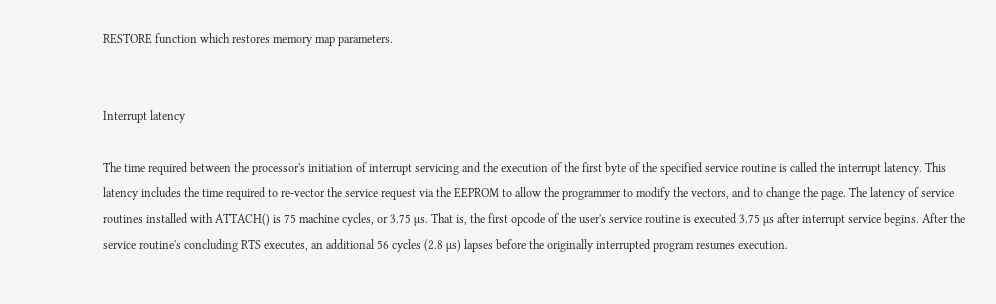RESTORE function which restores memory map parameters.


Interrupt latency

The time required between the processor's initiation of interrupt servicing and the execution of the first byte of the specified service routine is called the interrupt latency. This latency includes the time required to re-vector the service request via the EEPROM to allow the programmer to modify the vectors, and to change the page. The latency of service routines installed with ATTACH() is 75 machine cycles, or 3.75 µs. That is, the first opcode of the user's service routine is executed 3.75 µs after interrupt service begins. After the service routine's concluding RTS executes, an additional 56 cycles (2.8 µs) lapses before the originally interrupted program resumes execution.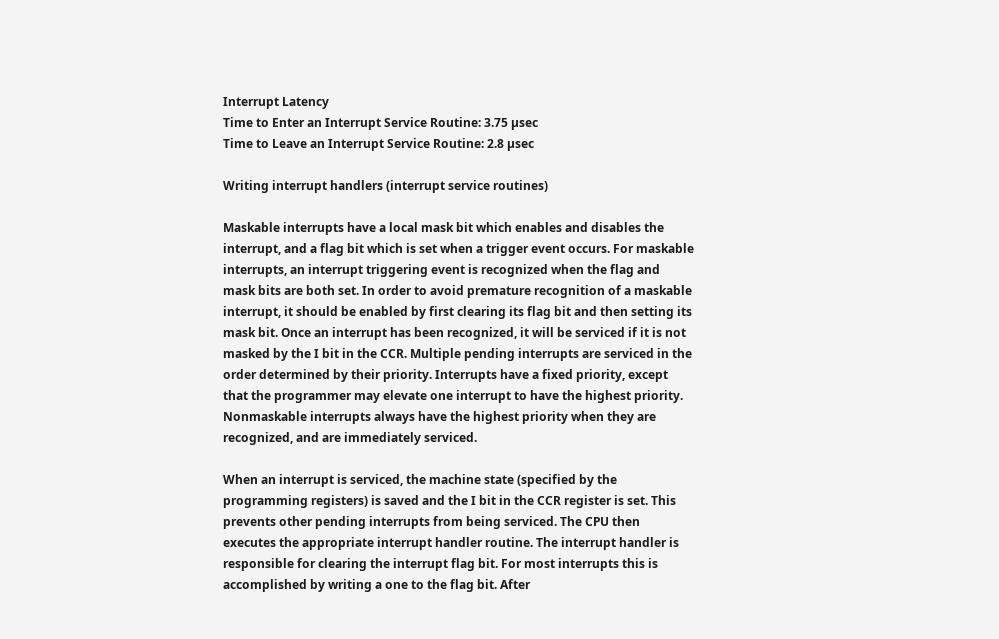Interrupt Latency
Time to Enter an Interrupt Service Routine: 3.75 µsec
Time to Leave an Interrupt Service Routine: 2.8 µsec

Writing interrupt handlers (interrupt service routines)

Maskable interrupts have a local mask bit which enables and disables the interrupt, and a flag bit which is set when a trigger event occurs. For maskable interrupts, an interrupt triggering event is recognized when the flag and mask bits are both set. In order to avoid premature recognition of a maskable interrupt, it should be enabled by first clearing its flag bit and then setting its mask bit. Once an interrupt has been recognized, it will be serviced if it is not masked by the I bit in the CCR. Multiple pending interrupts are serviced in the order determined by their priority. Interrupts have a fixed priority, except that the programmer may elevate one interrupt to have the highest priority. Nonmaskable interrupts always have the highest priority when they are recognized, and are immediately serviced.

When an interrupt is serviced, the machine state (specified by the programming registers) is saved and the I bit in the CCR register is set. This prevents other pending interrupts from being serviced. The CPU then executes the appropriate interrupt handler routine. The interrupt handler is responsible for clearing the interrupt flag bit. For most interrupts this is accomplished by writing a one to the flag bit. After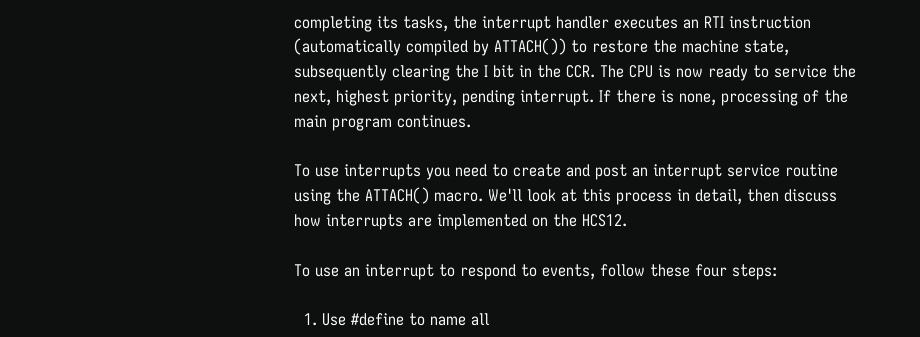completing its tasks, the interrupt handler executes an RTI instruction (automatically compiled by ATTACH()) to restore the machine state, subsequently clearing the I bit in the CCR. The CPU is now ready to service the next, highest priority, pending interrupt. If there is none, processing of the main program continues.

To use interrupts you need to create and post an interrupt service routine using the ATTACH() macro. We'll look at this process in detail, then discuss how interrupts are implemented on the HCS12.

To use an interrupt to respond to events, follow these four steps:

  1. Use #define to name all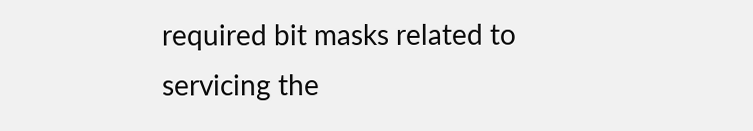required bit masks related to servicing the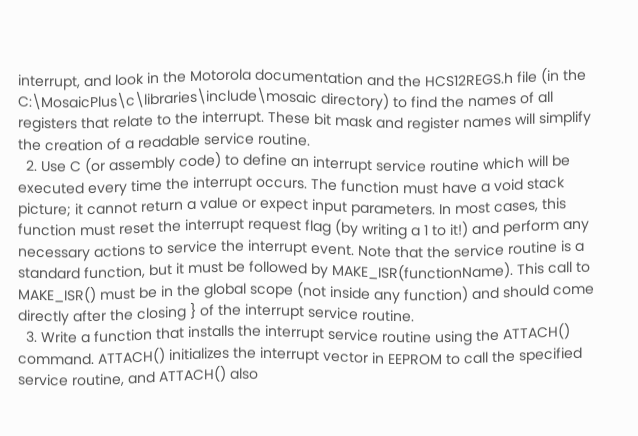interrupt, and look in the Motorola documentation and the HCS12REGS.h file (in the C:\MosaicPlus\c\libraries\include\mosaic directory) to find the names of all registers that relate to the interrupt. These bit mask and register names will simplify the creation of a readable service routine.
  2. Use C (or assembly code) to define an interrupt service routine which will be executed every time the interrupt occurs. The function must have a void stack picture; it cannot return a value or expect input parameters. In most cases, this function must reset the interrupt request flag (by writing a 1 to it!) and perform any necessary actions to service the interrupt event. Note that the service routine is a standard function, but it must be followed by MAKE_ISR(functionName). This call to MAKE_ISR() must be in the global scope (not inside any function) and should come directly after the closing } of the interrupt service routine.
  3. Write a function that installs the interrupt service routine using the ATTACH() command. ATTACH() initializes the interrupt vector in EEPROM to call the specified service routine, and ATTACH() also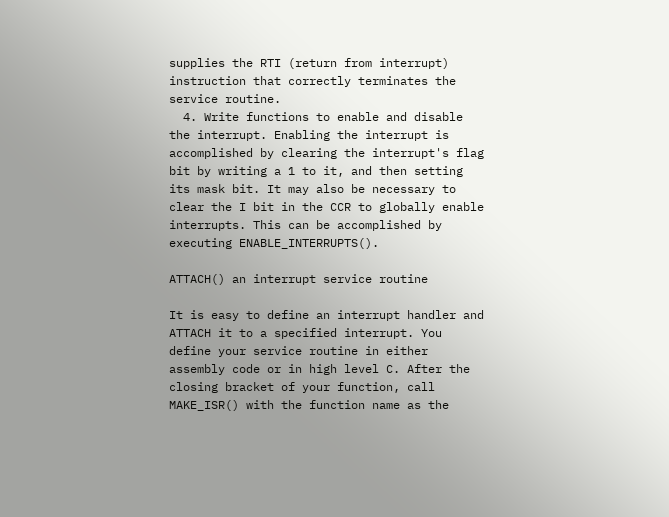supplies the RTI (return from interrupt) instruction that correctly terminates the service routine.
  4. Write functions to enable and disable the interrupt. Enabling the interrupt is accomplished by clearing the interrupt's flag bit by writing a 1 to it, and then setting its mask bit. It may also be necessary to clear the I bit in the CCR to globally enable interrupts. This can be accomplished by executing ENABLE_INTERRUPTS().

ATTACH() an interrupt service routine

It is easy to define an interrupt handler and ATTACH it to a specified interrupt. You define your service routine in either assembly code or in high level C. After the closing bracket of your function, call MAKE_ISR() with the function name as the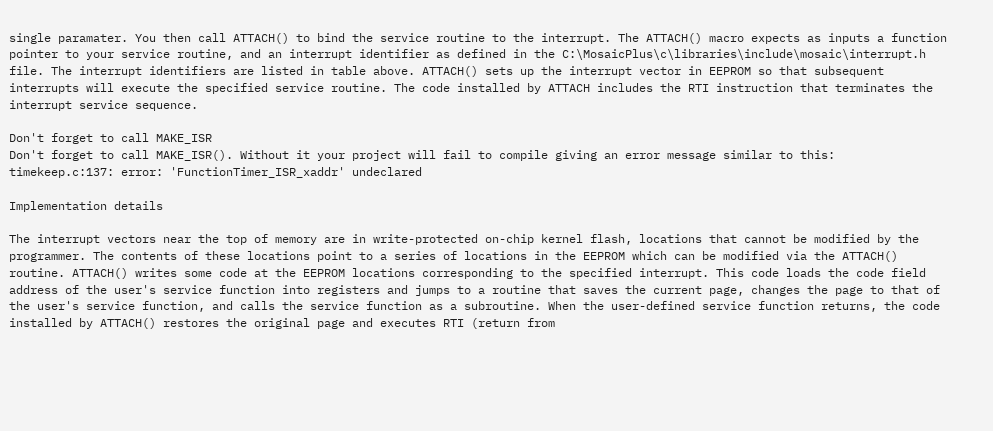single paramater. You then call ATTACH() to bind the service routine to the interrupt. The ATTACH() macro expects as inputs a function pointer to your service routine, and an interrupt identifier as defined in the C:\MosaicPlus\c\libraries\include\mosaic\interrupt.h file. The interrupt identifiers are listed in table above. ATTACH() sets up the interrupt vector in EEPROM so that subsequent interrupts will execute the specified service routine. The code installed by ATTACH includes the RTI instruction that terminates the interrupt service sequence.

Don't forget to call MAKE_ISR
Don't forget to call MAKE_ISR(). Without it your project will fail to compile giving an error message similar to this:
timekeep.c:137: error: 'FunctionTimer_ISR_xaddr' undeclared

Implementation details

The interrupt vectors near the top of memory are in write-protected on-chip kernel flash, locations that cannot be modified by the programmer. The contents of these locations point to a series of locations in the EEPROM which can be modified via the ATTACH() routine. ATTACH() writes some code at the EEPROM locations corresponding to the specified interrupt. This code loads the code field address of the user's service function into registers and jumps to a routine that saves the current page, changes the page to that of the user's service function, and calls the service function as a subroutine. When the user-defined service function returns, the code installed by ATTACH() restores the original page and executes RTI (return from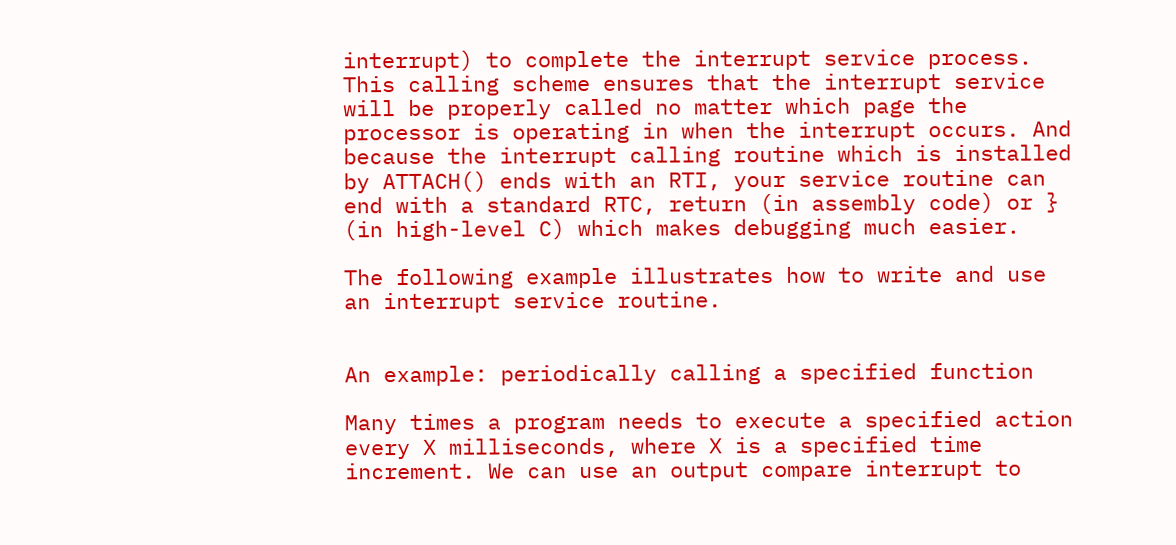interrupt) to complete the interrupt service process. This calling scheme ensures that the interrupt service will be properly called no matter which page the processor is operating in when the interrupt occurs. And because the interrupt calling routine which is installed by ATTACH() ends with an RTI, your service routine can end with a standard RTC, return (in assembly code) or } (in high-level C) which makes debugging much easier.

The following example illustrates how to write and use an interrupt service routine.


An example: periodically calling a specified function

Many times a program needs to execute a specified action every X milliseconds, where X is a specified time increment. We can use an output compare interrupt to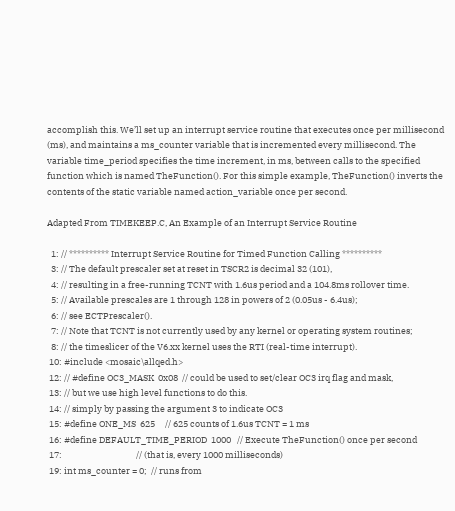accomplish this. We’ll set up an interrupt service routine that executes once per millisecond (ms), and maintains a ms_counter variable that is incremented every millisecond. The variable time_period specifies the time increment, in ms, between calls to the specified function which is named TheFunction(). For this simple example, TheFunction() inverts the contents of the static variable named action_variable once per second.

Adapted From TIMEKEEP.C, An Example of an Interrupt Service Routine

  1: // ********** Interrupt Service Routine for Timed Function Calling **********
  3: // The default prescaler set at reset in TSCR2 is decimal 32 (101),
  4: // resulting in a free-running TCNT with 1.6us period and a 104.8ms rollover time.
  5: // Available prescales are 1 through 128 in powers of 2 (0.05us - 6.4us);
  6: // see ECTPrescaler().
  7: // Note that TCNT is not currently used by any kernel or operating system routines;
  8: // the timeslicer of the V6.xx kernel uses the RTI (real-time interrupt).
 10: #include <mosaic\allqed.h>
 12: // #define OC3_MASK  0x08  // could be used to set/clear OC3 irq flag and mask,
 13: // but we use high level functions to do this.
 14: // simply by passing the argument 3 to indicate OC3
 15: #define ONE_MS  625     // 625 counts of 1.6us TCNT = 1 ms
 16: #define DEFAULT_TIME_PERIOD  1000   // Execute TheFunction() once per second
 17:                                     // (that is, every 1000 milliseconds)
 19: int ms_counter = 0;  // runs from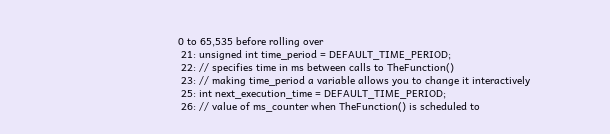0 to 65,535 before rolling over
 21: unsigned int time_period = DEFAULT_TIME_PERIOD;
 22: // specifies time in ms between calls to TheFunction()
 23: // making time_period a variable allows you to change it interactively
 25: int next_execution_time = DEFAULT_TIME_PERIOD;
 26: // value of ms_counter when TheFunction() is scheduled to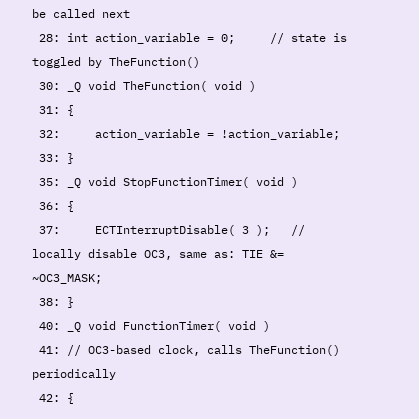be called next
 28: int action_variable = 0;     // state is toggled by TheFunction()
 30: _Q void TheFunction( void )
 31: {
 32:     action_variable = !action_variable;
 33: }
 35: _Q void StopFunctionTimer( void )
 36: {
 37:     ECTInterruptDisable( 3 );   // locally disable OC3, same as: TIE &= ~OC3_MASK;
 38: }
 40: _Q void FunctionTimer( void )
 41: // OC3-based clock, calls TheFunction() periodically
 42: {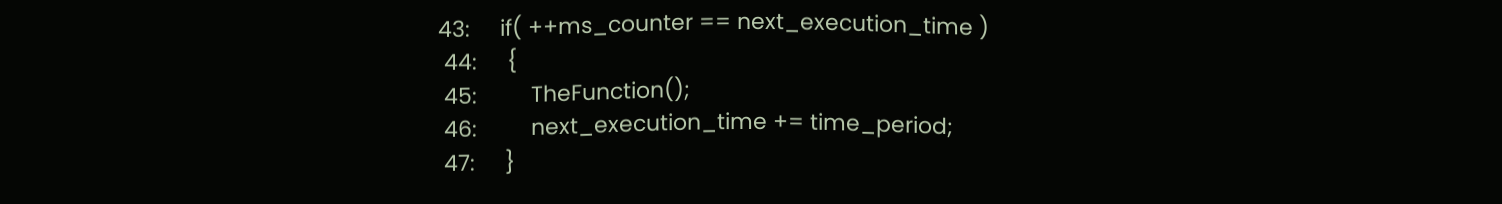43:     if( ++ms_counter == next_execution_time )
 44:     {
 45:         TheFunction();
 46:         next_execution_time += time_period;
 47:     }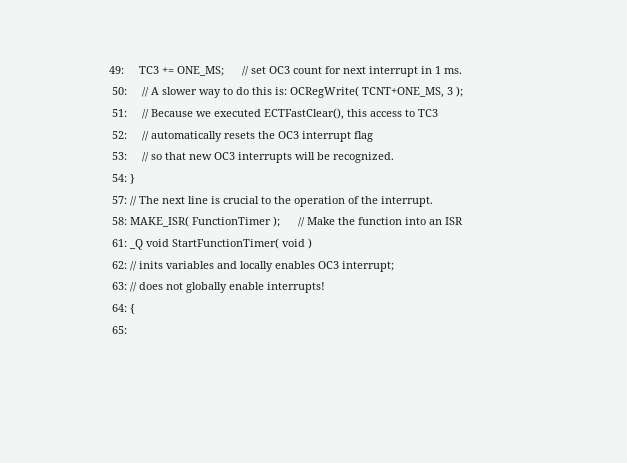49:     TC3 += ONE_MS;      // set OC3 count for next interrupt in 1 ms.
 50:     // A slower way to do this is: OCRegWrite( TCNT+ONE_MS, 3 );
 51:     // Because we executed ECTFastClear(), this access to TC3
 52:     // automatically resets the OC3 interrupt flag
 53:     // so that new OC3 interrupts will be recognized.
 54: }
 57: // The next line is crucial to the operation of the interrupt.
 58: MAKE_ISR( FunctionTimer );      // Make the function into an ISR
 61: _Q void StartFunctionTimer( void )
 62: // inits variables and locally enables OC3 interrupt;
 63: // does not globally enable interrupts!
 64: {
 65: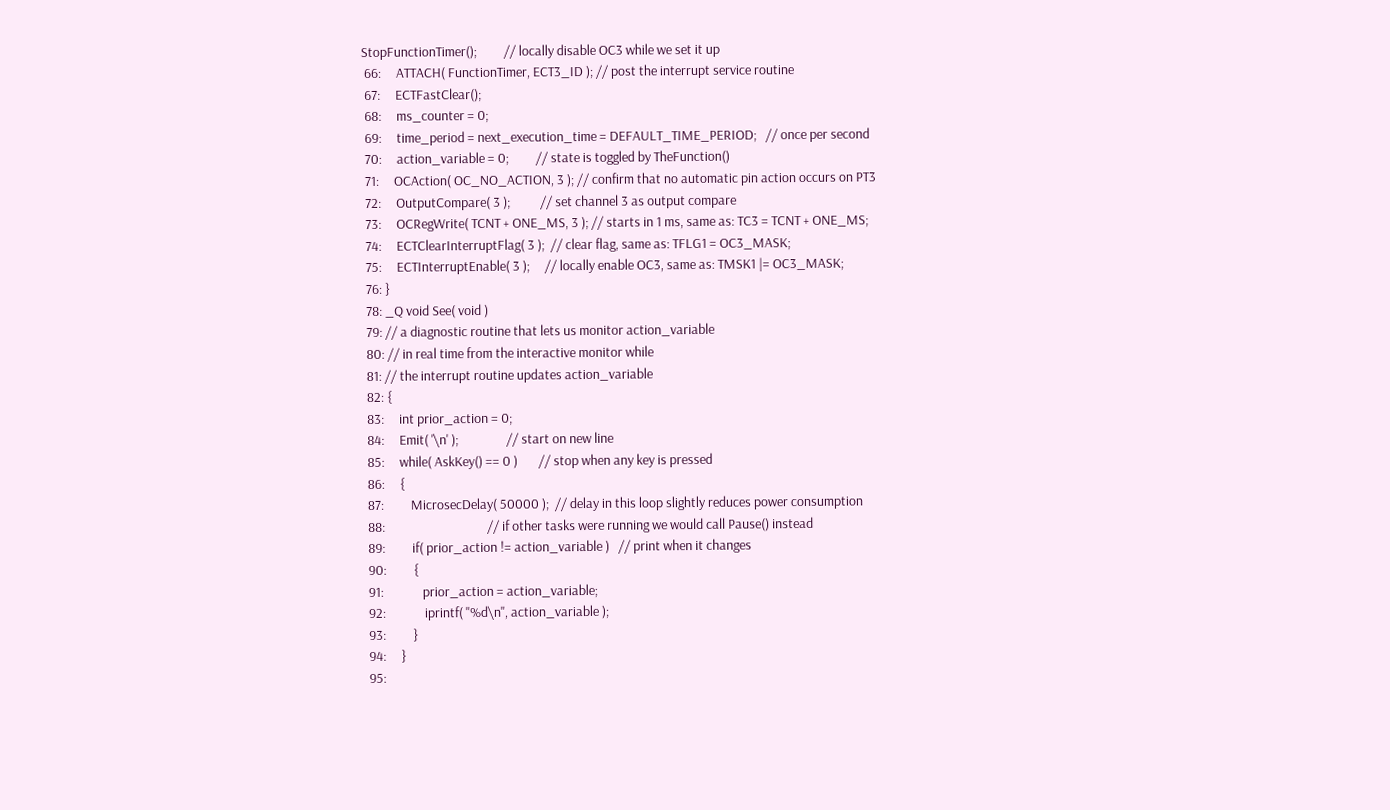StopFunctionTimer();         // locally disable OC3 while we set it up
 66:     ATTACH( FunctionTimer, ECT3_ID ); // post the interrupt service routine
 67:     ECTFastClear();
 68:     ms_counter = 0;
 69:     time_period = next_execution_time = DEFAULT_TIME_PERIOD;   // once per second
 70:     action_variable = 0;         // state is toggled by TheFunction()
 71:     OCAction( OC_NO_ACTION, 3 ); // confirm that no automatic pin action occurs on PT3
 72:     OutputCompare( 3 );          // set channel 3 as output compare
 73:     OCRegWrite( TCNT + ONE_MS, 3 ); // starts in 1 ms, same as: TC3 = TCNT + ONE_MS;
 74:     ECTClearInterruptFlag( 3 );  // clear flag, same as: TFLG1 = OC3_MASK;
 75:     ECTInterruptEnable( 3 );     // locally enable OC3, same as: TMSK1 |= OC3_MASK;
 76: }
 78: _Q void See( void )
 79: // a diagnostic routine that lets us monitor action_variable
 80: // in real time from the interactive monitor while
 81: // the interrupt routine updates action_variable
 82: {
 83:     int prior_action = 0;
 84:     Emit( '\n' );                // start on new line
 85:     while( AskKey() == 0 )       // stop when any key is pressed
 86:     {
 87:         MicrosecDelay( 50000 );  // delay in this loop slightly reduces power consumption
 88:                                  // if other tasks were running we would call Pause() instead
 89:         if( prior_action != action_variable )   // print when it changes
 90:         {
 91:             prior_action = action_variable;
 92:             iprintf( "%d\n", action_variable );
 93:         }
 94:     }
 95: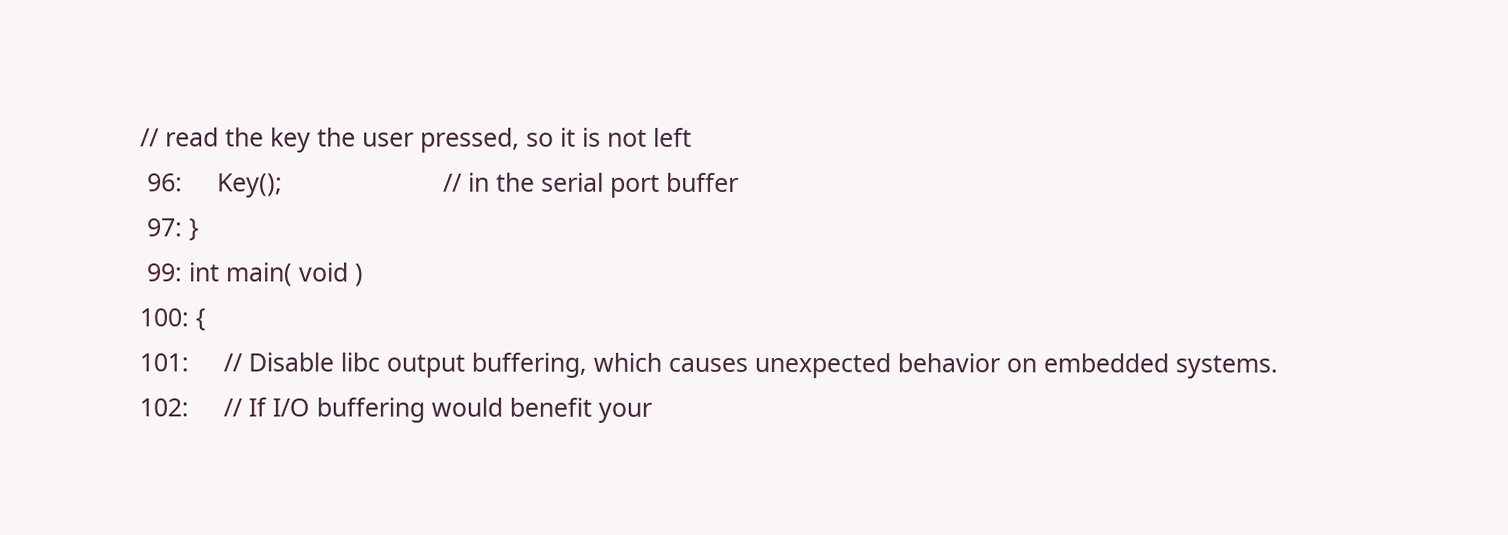// read the key the user pressed, so it is not left
 96:     Key();                       // in the serial port buffer
 97: }
 99: int main( void )
100: {
101:     // Disable libc output buffering, which causes unexpected behavior on embedded systems.
102:     // If I/O buffering would benefit your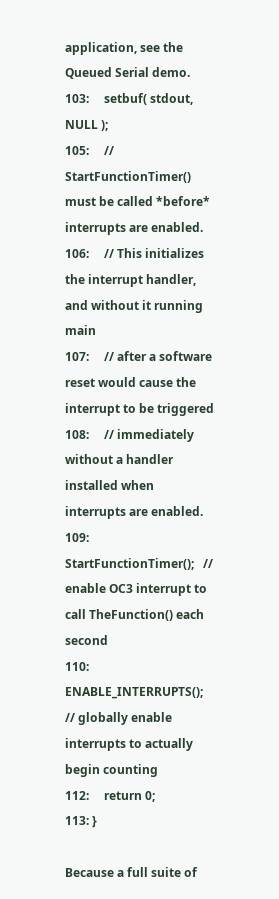application, see the Queued Serial demo.
103:     setbuf( stdout, NULL );
105:     // StartFunctionTimer() must be called *before* interrupts are enabled.
106:     // This initializes the interrupt handler, and without it running main
107:     // after a software reset would cause the interrupt to be triggered
108:     // immediately without a handler installed when interrupts are enabled.
109:     StartFunctionTimer();   // enable OC3 interrupt to call TheFunction() each second
110:     ENABLE_INTERRUPTS();    // globally enable interrupts to actually begin counting
112:     return 0;
113: }

Because a full suite of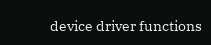device driver functions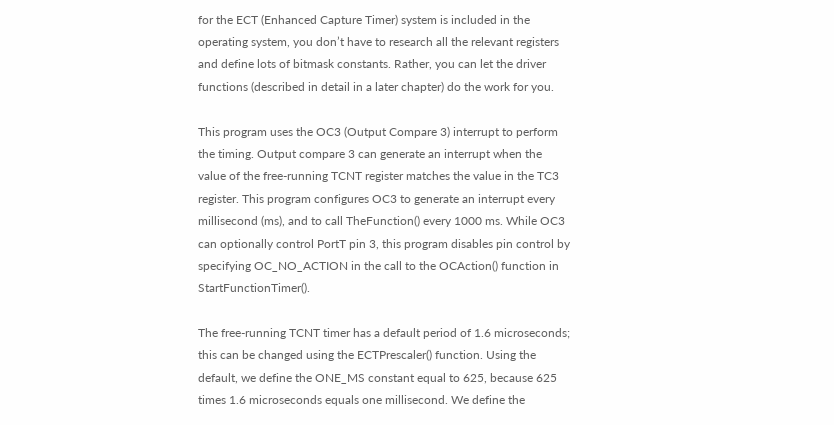for the ECT (Enhanced Capture Timer) system is included in the operating system, you don’t have to research all the relevant registers and define lots of bitmask constants. Rather, you can let the driver functions (described in detail in a later chapter) do the work for you.

This program uses the OC3 (Output Compare 3) interrupt to perform the timing. Output compare 3 can generate an interrupt when the value of the free-running TCNT register matches the value in the TC3 register. This program configures OC3 to generate an interrupt every millisecond (ms), and to call TheFunction() every 1000 ms. While OC3 can optionally control PortT pin 3, this program disables pin control by specifying OC_NO_ACTION in the call to the OCAction() function in StartFunctionTimer().

The free-running TCNT timer has a default period of 1.6 microseconds; this can be changed using the ECTPrescaler() function. Using the default, we define the ONE_MS constant equal to 625, because 625 times 1.6 microseconds equals one millisecond. We define the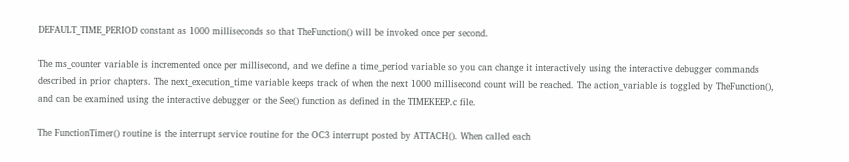DEFAULT_TIME_PERIOD constant as 1000 milliseconds so that TheFunction() will be invoked once per second.

The ms_counter variable is incremented once per millisecond, and we define a time_period variable so you can change it interactively using the interactive debugger commands described in prior chapters. The next_execution_time variable keeps track of when the next 1000 millisecond count will be reached. The action_variable is toggled by TheFunction(), and can be examined using the interactive debugger or the See() function as defined in the TIMEKEEP.c file.

The FunctionTimer() routine is the interrupt service routine for the OC3 interrupt posted by ATTACH(). When called each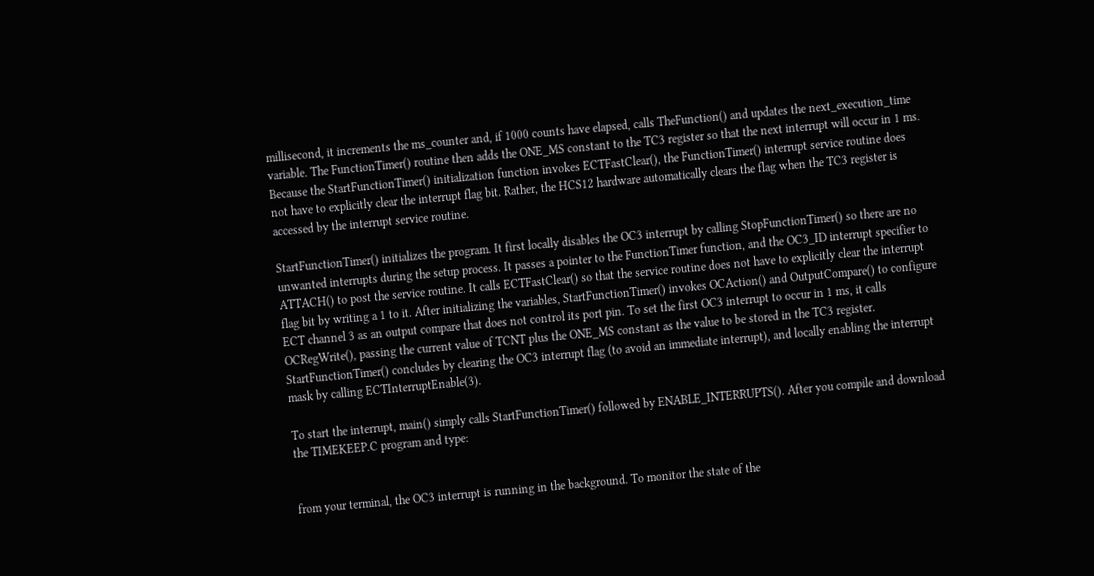millisecond, it increments the ms_counter and, if 1000 counts have elapsed, calls TheFunction() and updates the next_execution_time variable. The FunctionTimer() routine then adds the ONE_MS constant to the TC3 register so that the next interrupt will occur in 1 ms. Because the StartFunctionTimer() initialization function invokes ECTFastClear(), the FunctionTimer() interrupt service routine does not have to explicitly clear the interrupt flag bit. Rather, the HCS12 hardware automatically clears the flag when the TC3 register is accessed by the interrupt service routine.

StartFunctionTimer() initializes the program. It first locally disables the OC3 interrupt by calling StopFunctionTimer() so there are no unwanted interrupts during the setup process. It passes a pointer to the FunctionTimer function, and the OC3_ID interrupt specifier to ATTACH() to post the service routine. It calls ECTFastClear() so that the service routine does not have to explicitly clear the interrupt flag bit by writing a 1 to it. After initializing the variables, StartFunctionTimer() invokes OCAction() and OutputCompare() to configure ECT channel 3 as an output compare that does not control its port pin. To set the first OC3 interrupt to occur in 1 ms, it calls OCRegWrite(), passing the current value of TCNT plus the ONE_MS constant as the value to be stored in the TC3 register. StartFunctionTimer() concludes by clearing the OC3 interrupt flag (to avoid an immediate interrupt), and locally enabling the interrupt mask by calling ECTInterruptEnable(3).

To start the interrupt, main() simply calls StartFunctionTimer() followed by ENABLE_INTERRUPTS(). After you compile and download the TIMEKEEP.C program and type:


from your terminal, the OC3 interrupt is running in the background. To monitor the state of the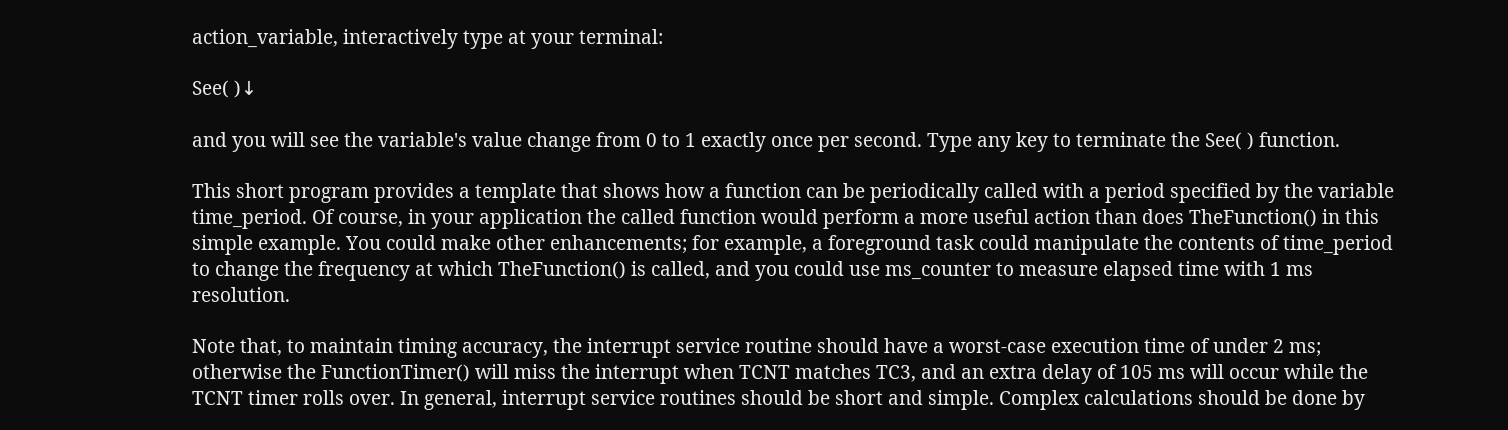action_variable, interactively type at your terminal:

See( )↓

and you will see the variable's value change from 0 to 1 exactly once per second. Type any key to terminate the See( ) function.

This short program provides a template that shows how a function can be periodically called with a period specified by the variable time_period. Of course, in your application the called function would perform a more useful action than does TheFunction() in this simple example. You could make other enhancements; for example, a foreground task could manipulate the contents of time_period to change the frequency at which TheFunction() is called, and you could use ms_counter to measure elapsed time with 1 ms resolution.

Note that, to maintain timing accuracy, the interrupt service routine should have a worst-case execution time of under 2 ms; otherwise the FunctionTimer() will miss the interrupt when TCNT matches TC3, and an extra delay of 105 ms will occur while the TCNT timer rolls over. In general, interrupt service routines should be short and simple. Complex calculations should be done by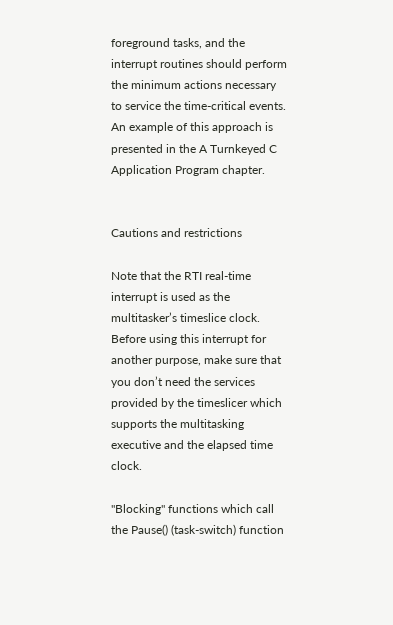foreground tasks, and the interrupt routines should perform the minimum actions necessary to service the time-critical events. An example of this approach is presented in the A Turnkeyed C Application Program chapter.


Cautions and restrictions

Note that the RTI real-time interrupt is used as the multitasker’s timeslice clock. Before using this interrupt for another purpose, make sure that you don’t need the services provided by the timeslicer which supports the multitasking executive and the elapsed time clock.

"Blocking" functions which call the Pause() (task-switch) function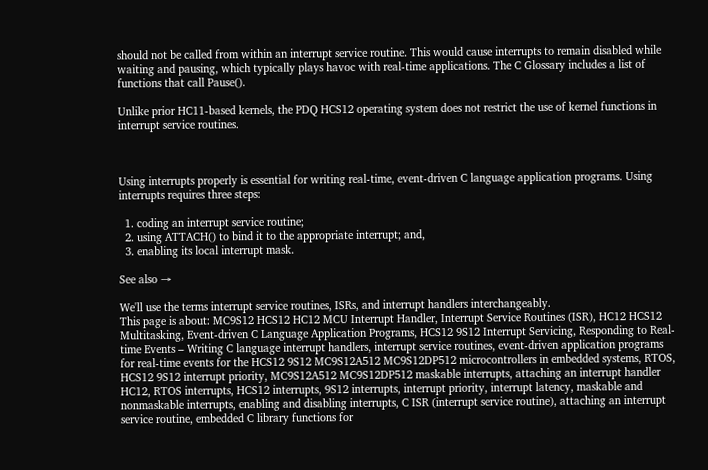should not be called from within an interrupt service routine. This would cause interrupts to remain disabled while waiting and pausing, which typically plays havoc with real-time applications. The C Glossary includes a list of functions that call Pause().

Unlike prior HC11-based kernels, the PDQ HCS12 operating system does not restrict the use of kernel functions in interrupt service routines.



Using interrupts properly is essential for writing real-time, event-driven C language application programs. Using interrupts requires three steps:

  1. coding an interrupt service routine;
  2. using ATTACH() to bind it to the appropriate interrupt; and,
  3. enabling its local interrupt mask.

See also →

We'll use the terms interrupt service routines, ISRs, and interrupt handlers interchangeably.
This page is about: MC9S12 HCS12 HC12 MCU Interrupt Handler, Interrupt Service Routines (ISR), HC12 HCS12 Multitasking, Event-driven C Language Application Programs, HCS12 9S12 Interrupt Servicing, Responding to Real-time Events – Writing C language interrupt handlers, interrupt service routines, event-driven application programs for real-time events for the HCS12 9S12 MC9S12A512 MC9S12DP512 microcontrollers in embedded systems, RTOS, HCS12 9S12 interrupt priority, MC9S12A512 MC9S12DP512 maskable interrupts, attaching an interrupt handler HC12, RTOS interrupts, HCS12 interrupts, 9S12 interrupts, interrupt priority, interrupt latency, maskable and nonmaskable interrupts, enabling and disabling interrupts, C ISR (interrupt service routine), attaching an interrupt service routine, embedded C library functions for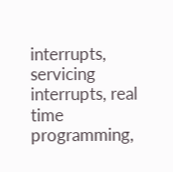interrupts, servicing interrupts, real time programming,